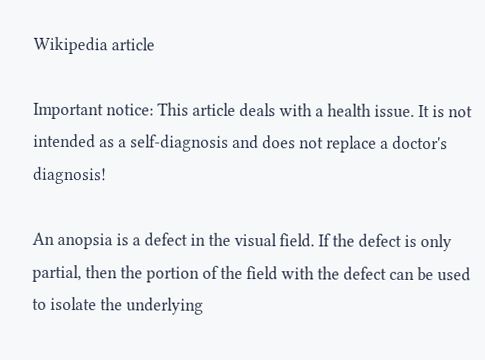Wikipedia article

Important notice: This article deals with a health issue. It is not intended as a self-diagnosis and does not replace a doctor's diagnosis!

An anopsia is a defect in the visual field. If the defect is only partial, then the portion of the field with the defect can be used to isolate the underlying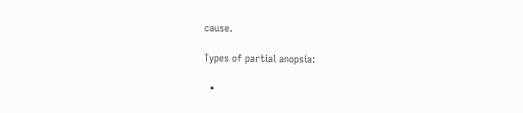cause.

Types of partial anopsia:

  •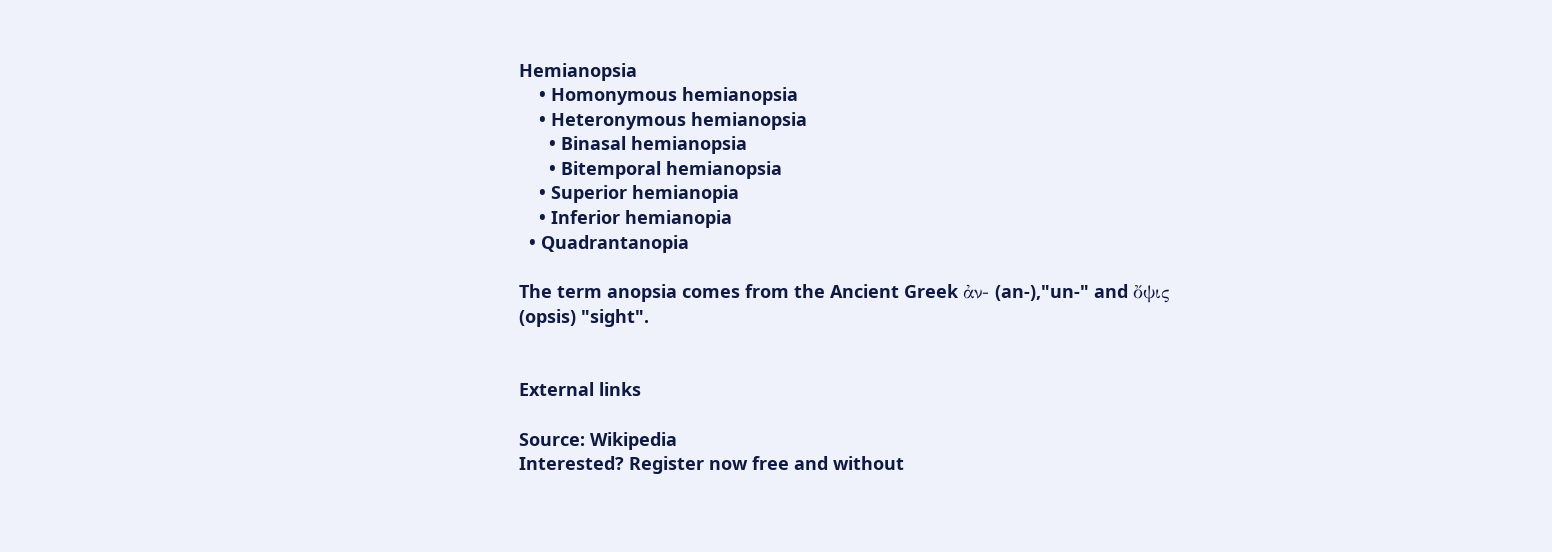Hemianopsia
    • Homonymous hemianopsia
    • Heteronymous hemianopsia
      • Binasal hemianopsia
      • Bitemporal hemianopsia
    • Superior hemianopia
    • Inferior hemianopia
  • Quadrantanopia

The term anopsia comes from the Ancient Greek ἀν- (an-),"un-" and ὄψις (opsis) "sight".


External links

Source: Wikipedia
Interested? Register now free and without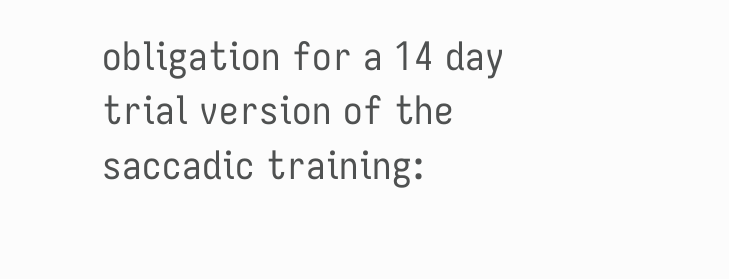obligation for a 14 day trial version of the saccadic training: